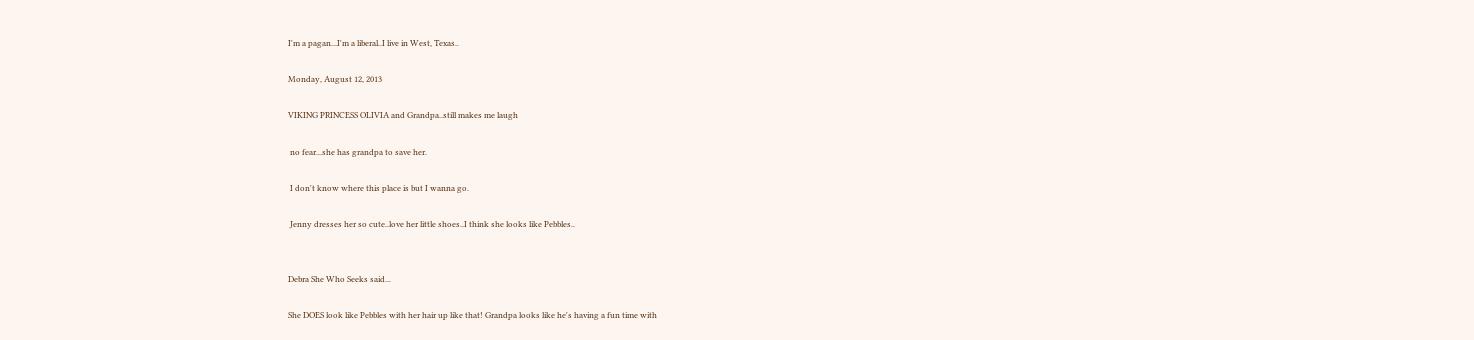I'm a pagan...I'm a liberal..I live in West, Texas..

Monday, August 12, 2013

VIKING PRINCESS OLIVIA and Grandpa..still makes me laugh

 no fear...she has grandpa to save her.

 I don't know where this place is but I wanna go.

 Jenny dresses her so cute..love her little shoes..I think she looks like Pebbles..


Debra She Who Seeks said...

She DOES look like Pebbles with her hair up like that! Grandpa looks like he's having a fun time with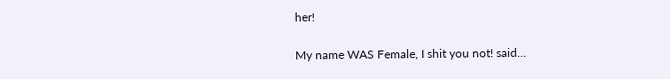her!

My name WAS Female, I shit you not! said...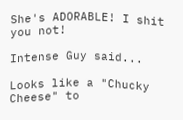She's ADORABLE! I shit you not!

Intense Guy said...

Looks like a "Chucky Cheese" to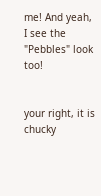me! And yeah, I see the "Pebbles" look too!


your right, it is chucky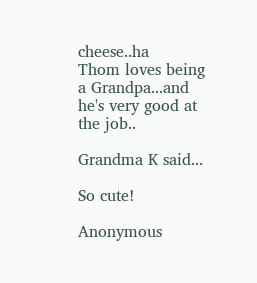cheese..ha
Thom loves being a Grandpa...and he's very good at the job..

Grandma K said...

So cute!

Anonymous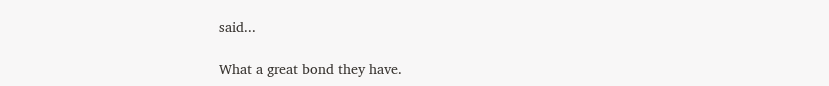said...

What a great bond they have.